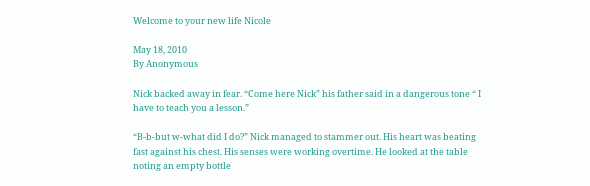Welcome to your new life Nicole

May 18, 2010
By Anonymous

Nick backed away in fear. “Come here Nick” his father said in a dangerous tone “ I have to teach you a lesson.”

“B-b-but w-what did I do?” Nick managed to stammer out. His heart was beating fast against his chest. His senses were working overtime. He looked at the table noting an empty bottle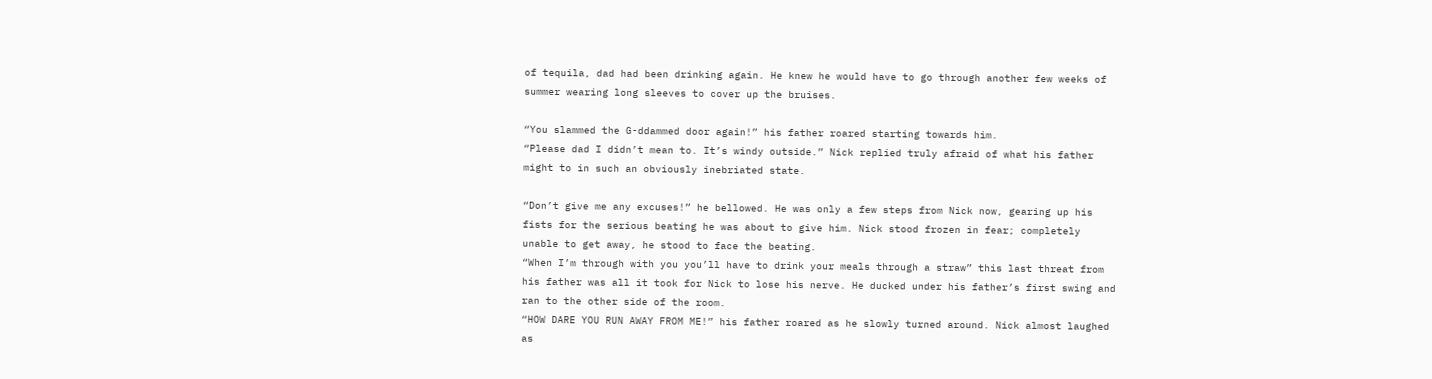of tequila, dad had been drinking again. He knew he would have to go through another few weeks of summer wearing long sleeves to cover up the bruises.

“You slammed the G-ddammed door again!” his father roared starting towards him.
“Please dad I didn’t mean to. It’s windy outside.” Nick replied truly afraid of what his father might to in such an obviously inebriated state.

“Don’t give me any excuses!” he bellowed. He was only a few steps from Nick now, gearing up his fists for the serious beating he was about to give him. Nick stood frozen in fear; completely unable to get away, he stood to face the beating.
“When I’m through with you you’ll have to drink your meals through a straw” this last threat from his father was all it took for Nick to lose his nerve. He ducked under his father’s first swing and ran to the other side of the room.
“HOW DARE YOU RUN AWAY FROM ME!” his father roared as he slowly turned around. Nick almost laughed as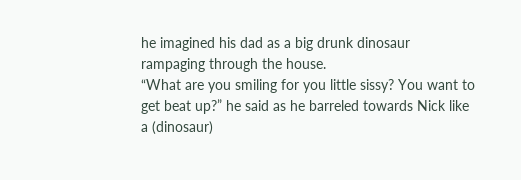he imagined his dad as a big drunk dinosaur rampaging through the house.
“What are you smiling for you little sissy? You want to get beat up?” he said as he barreled towards Nick like a (dinosaur)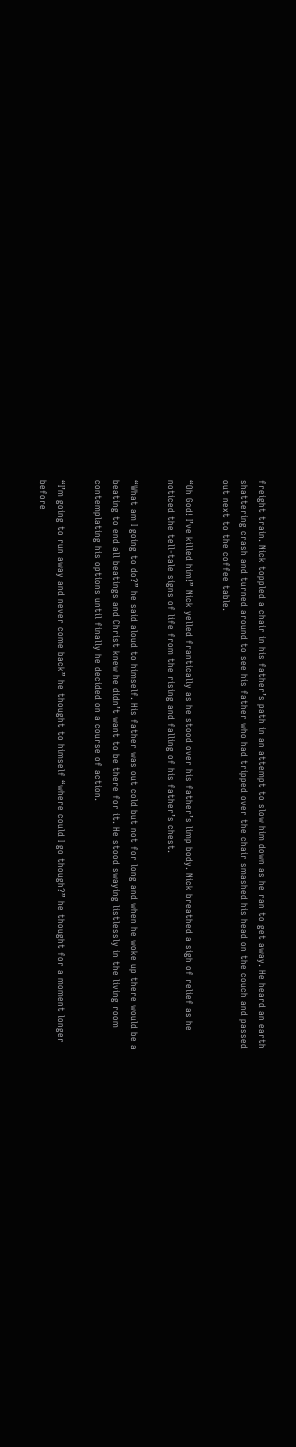freight train. Nick toppled a chair in his father’s path in an attempt to slow him down as he ran to get away. He heard an earth shattering crash and turned around to see his father who had tripped over the chair smashed his head on the couch and passed out next to the coffee table.

“Oh God! I’ve killed him!” Nick yelled frantically as he stood over his father’s limp body. Nick breathed a sigh of relief as he noticed the tell-tale signs of life from the rising and falling of his father’s chest.

“What am I going to do?” he said aloud to himself. His father was out cold but not for long and when he woke up there would be a beating to end all beatings and Christ knew he didn’t want to be there for it. He stood swaying listlessly in the living room contemplating his options until finally he decided on a course of action.

“I’m going to run away and never come back” he thought to himself “where could I go though?” he thought for a moment longer before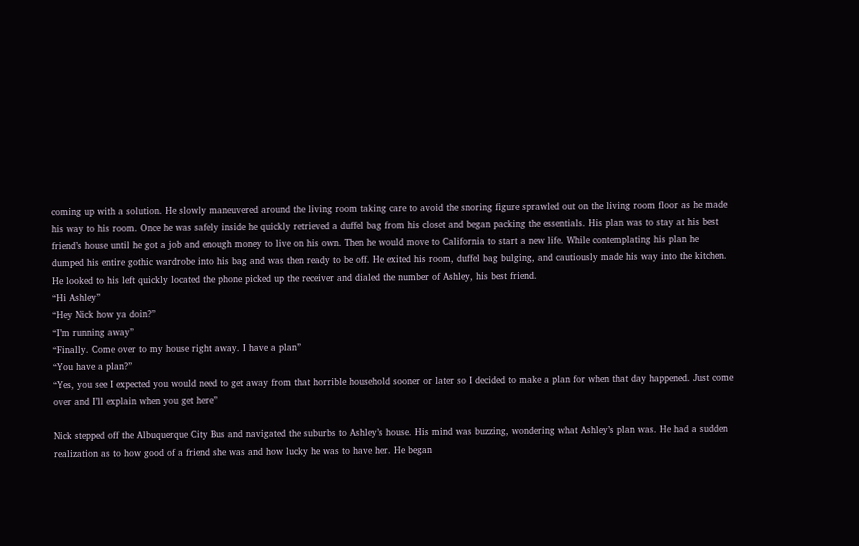coming up with a solution. He slowly maneuvered around the living room taking care to avoid the snoring figure sprawled out on the living room floor as he made his way to his room. Once he was safely inside he quickly retrieved a duffel bag from his closet and began packing the essentials. His plan was to stay at his best friend’s house until he got a job and enough money to live on his own. Then he would move to California to start a new life. While contemplating his plan he dumped his entire gothic wardrobe into his bag and was then ready to be off. He exited his room, duffel bag bulging, and cautiously made his way into the kitchen. He looked to his left quickly located the phone picked up the receiver and dialed the number of Ashley, his best friend.
“Hi Ashley”
“Hey Nick how ya doin?”
“I’m running away”
“Finally. Come over to my house right away. I have a plan”
“You have a plan?”
“Yes, you see I expected you would need to get away from that horrible household sooner or later so I decided to make a plan for when that day happened. Just come over and I’ll explain when you get here”

Nick stepped off the Albuquerque City Bus and navigated the suburbs to Ashley’s house. His mind was buzzing, wondering what Ashley’s plan was. He had a sudden realization as to how good of a friend she was and how lucky he was to have her. He began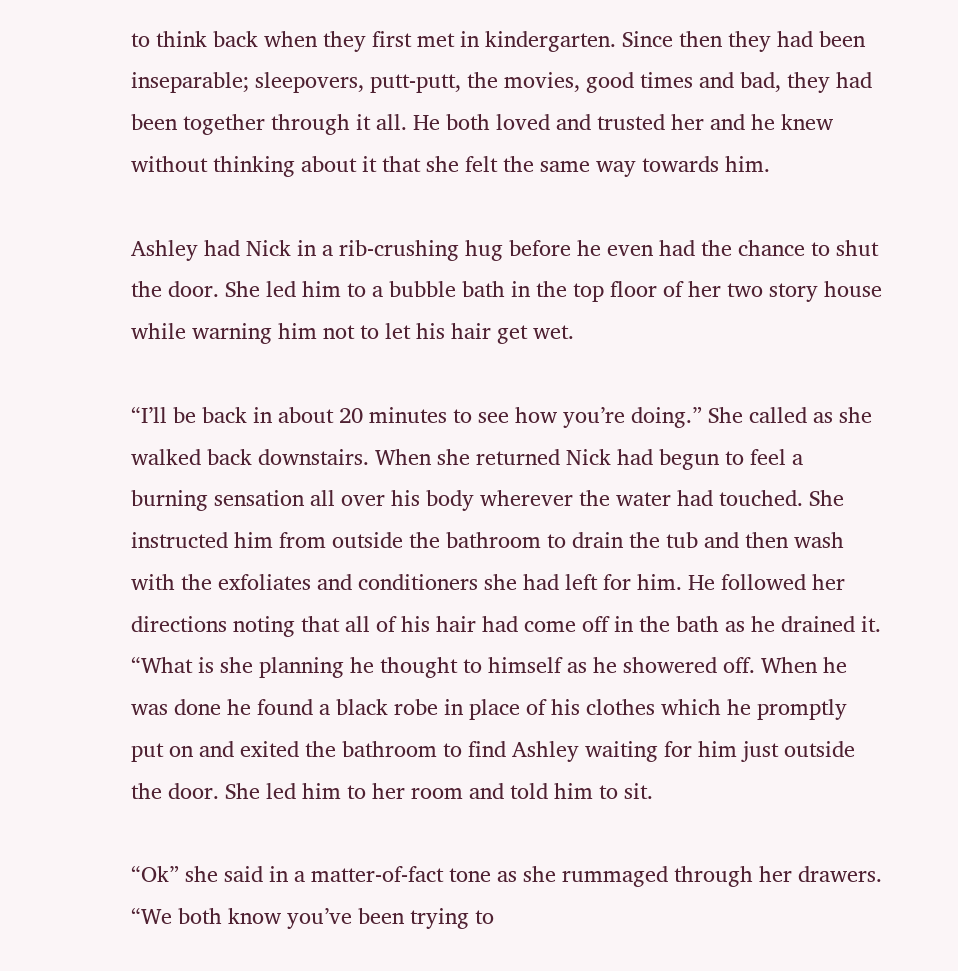to think back when they first met in kindergarten. Since then they had been inseparable; sleepovers, putt-putt, the movies, good times and bad, they had been together through it all. He both loved and trusted her and he knew without thinking about it that she felt the same way towards him.

Ashley had Nick in a rib-crushing hug before he even had the chance to shut the door. She led him to a bubble bath in the top floor of her two story house while warning him not to let his hair get wet.

“I’ll be back in about 20 minutes to see how you’re doing.” She called as she walked back downstairs. When she returned Nick had begun to feel a burning sensation all over his body wherever the water had touched. She instructed him from outside the bathroom to drain the tub and then wash with the exfoliates and conditioners she had left for him. He followed her directions noting that all of his hair had come off in the bath as he drained it. “What is she planning he thought to himself as he showered off. When he was done he found a black robe in place of his clothes which he promptly put on and exited the bathroom to find Ashley waiting for him just outside the door. She led him to her room and told him to sit.

“Ok” she said in a matter-of-fact tone as she rummaged through her drawers. “We both know you’ve been trying to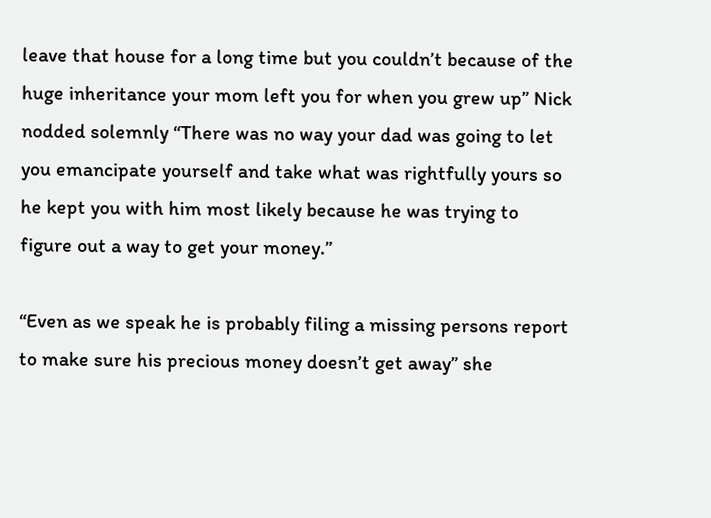leave that house for a long time but you couldn’t because of the huge inheritance your mom left you for when you grew up” Nick nodded solemnly “There was no way your dad was going to let you emancipate yourself and take what was rightfully yours so he kept you with him most likely because he was trying to figure out a way to get your money.”

“Even as we speak he is probably filing a missing persons report to make sure his precious money doesn’t get away” she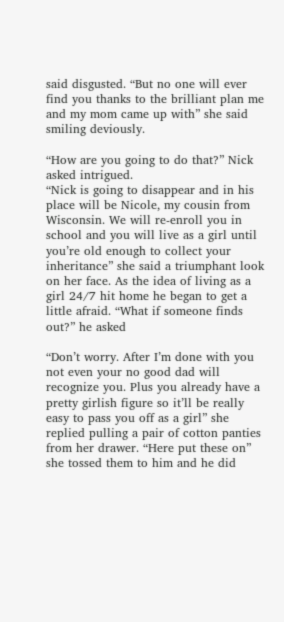said disgusted. “But no one will ever find you thanks to the brilliant plan me and my mom came up with” she said smiling deviously.

“How are you going to do that?” Nick asked intrigued.
“Nick is going to disappear and in his place will be Nicole, my cousin from Wisconsin. We will re-enroll you in school and you will live as a girl until you’re old enough to collect your inheritance” she said a triumphant look on her face. As the idea of living as a girl 24/7 hit home he began to get a little afraid. “What if someone finds out?” he asked

“Don’t worry. After I’m done with you not even your no good dad will recognize you. Plus you already have a pretty girlish figure so it’ll be really easy to pass you off as a girl” she replied pulling a pair of cotton panties from her drawer. “Here put these on” she tossed them to him and he did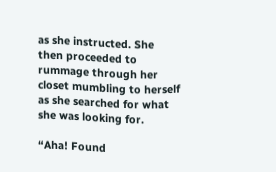as she instructed. She then proceeded to rummage through her closet mumbling to herself as she searched for what she was looking for.

“Aha! Found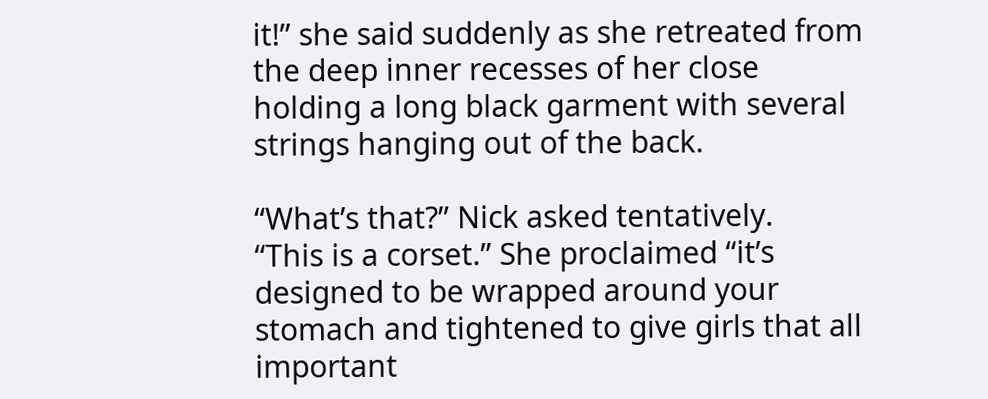it!” she said suddenly as she retreated from the deep inner recesses of her close holding a long black garment with several strings hanging out of the back.

“What’s that?” Nick asked tentatively.
“This is a corset.” She proclaimed “it’s designed to be wrapped around your stomach and tightened to give girls that all important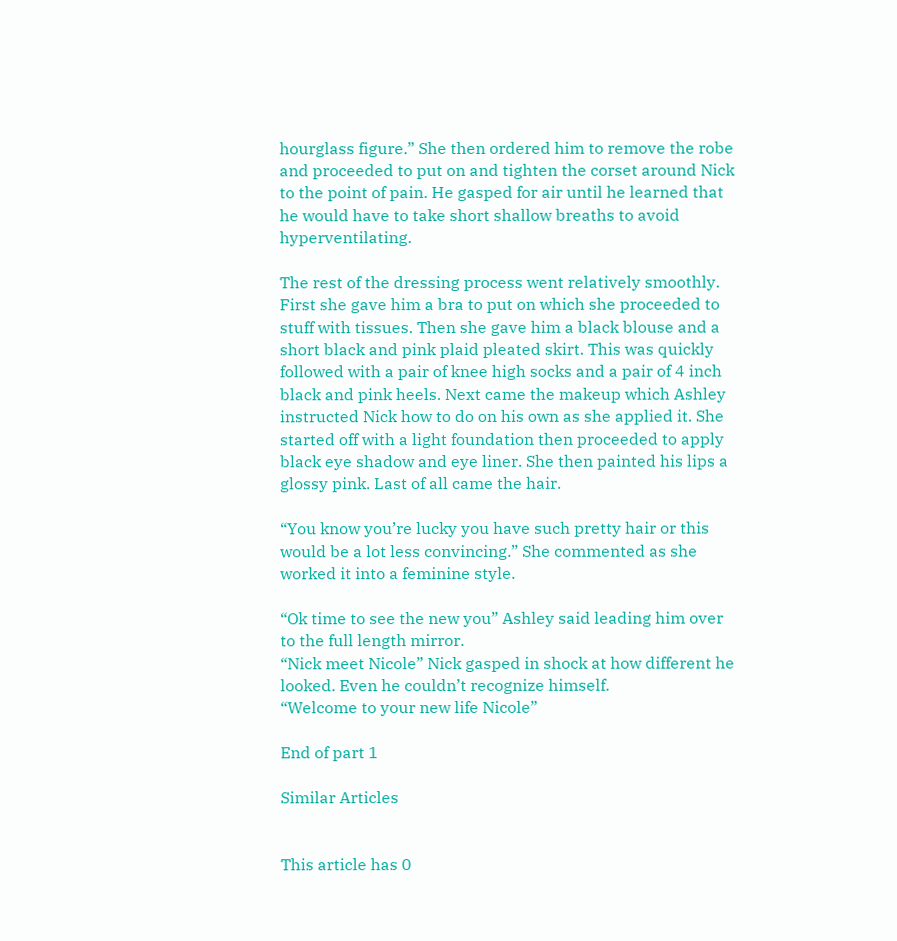hourglass figure.” She then ordered him to remove the robe and proceeded to put on and tighten the corset around Nick to the point of pain. He gasped for air until he learned that he would have to take short shallow breaths to avoid hyperventilating.

The rest of the dressing process went relatively smoothly. First she gave him a bra to put on which she proceeded to stuff with tissues. Then she gave him a black blouse and a short black and pink plaid pleated skirt. This was quickly followed with a pair of knee high socks and a pair of 4 inch black and pink heels. Next came the makeup which Ashley instructed Nick how to do on his own as she applied it. She started off with a light foundation then proceeded to apply black eye shadow and eye liner. She then painted his lips a glossy pink. Last of all came the hair.

“You know you’re lucky you have such pretty hair or this would be a lot less convincing.” She commented as she worked it into a feminine style.

“Ok time to see the new you” Ashley said leading him over to the full length mirror.
“Nick meet Nicole” Nick gasped in shock at how different he looked. Even he couldn’t recognize himself.
“Welcome to your new life Nicole”

End of part 1

Similar Articles


This article has 0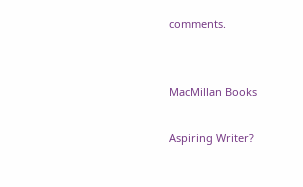comments.


MacMillan Books

Aspiring Writer?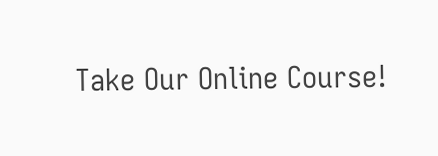Take Our Online Course!